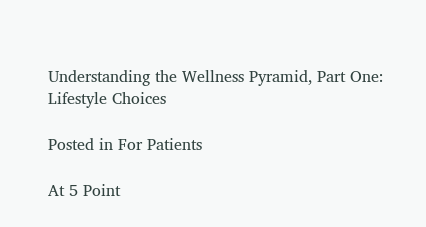Understanding the Wellness Pyramid, Part One: Lifestyle Choices

Posted in For Patients

At 5 Point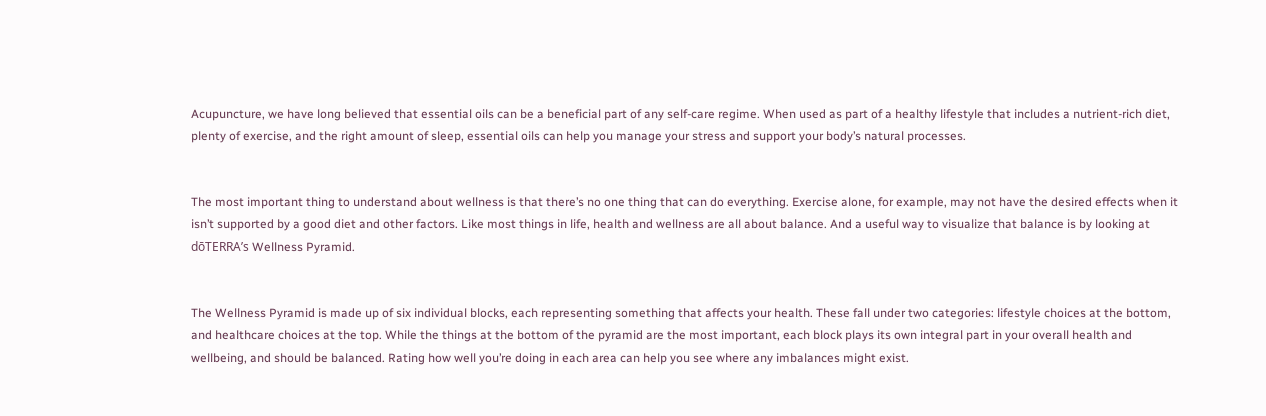Acupuncture, we have long believed that essential oils can be a beneficial part of any self-care regime. When used as part of a healthy lifestyle that includes a nutrient-rich diet, plenty of exercise, and the right amount of sleep, essential oils can help you manage your stress and support your body’s natural processes.


The most important thing to understand about wellness is that there’s no one thing that can do everything. Exercise alone, for example, may not have the desired effects when it isn’t supported by a good diet and other factors. Like most things in life, health and wellness are all about balance. And a useful way to visualize that balance is by looking at dōTERRA’s Wellness Pyramid.


The Wellness Pyramid is made up of six individual blocks, each representing something that affects your health. These fall under two categories: lifestyle choices at the bottom, and healthcare choices at the top. While the things at the bottom of the pyramid are the most important, each block plays its own integral part in your overall health and wellbeing, and should be balanced. Rating how well you’re doing in each area can help you see where any imbalances might exist.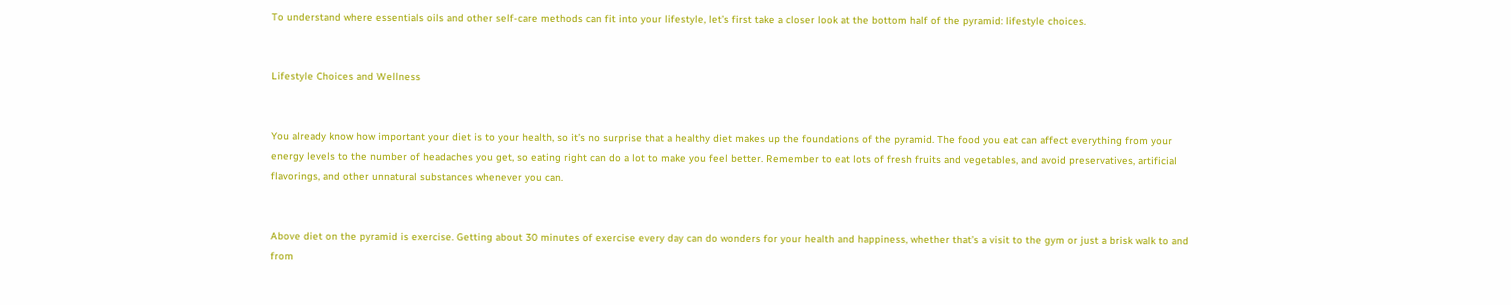To understand where essentials oils and other self-care methods can fit into your lifestyle, let’s first take a closer look at the bottom half of the pyramid: lifestyle choices.


Lifestyle Choices and Wellness


You already know how important your diet is to your health, so it’s no surprise that a healthy diet makes up the foundations of the pyramid. The food you eat can affect everything from your energy levels to the number of headaches you get, so eating right can do a lot to make you feel better. Remember to eat lots of fresh fruits and vegetables, and avoid preservatives, artificial flavorings, and other unnatural substances whenever you can.


Above diet on the pyramid is exercise. Getting about 30 minutes of exercise every day can do wonders for your health and happiness, whether that’s a visit to the gym or just a brisk walk to and from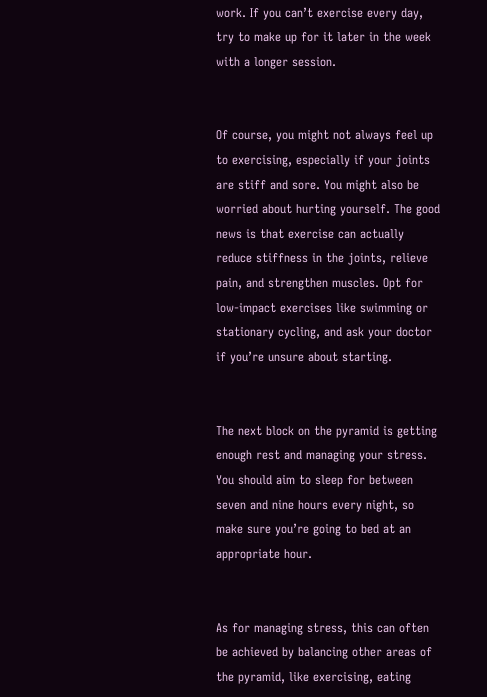work. If you can’t exercise every day, try to make up for it later in the week with a longer session.


Of course, you might not always feel up to exercising, especially if your joints are stiff and sore. You might also be worried about hurting yourself. The good news is that exercise can actually reduce stiffness in the joints, relieve pain, and strengthen muscles. Opt for low-impact exercises like swimming or stationary cycling, and ask your doctor if you’re unsure about starting.


The next block on the pyramid is getting enough rest and managing your stress. You should aim to sleep for between seven and nine hours every night, so make sure you’re going to bed at an appropriate hour.


As for managing stress, this can often be achieved by balancing other areas of the pyramid, like exercising, eating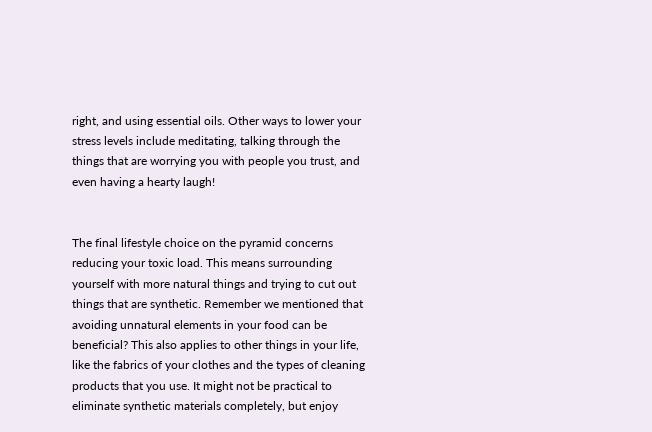right, and using essential oils. Other ways to lower your stress levels include meditating, talking through the things that are worrying you with people you trust, and even having a hearty laugh!


The final lifestyle choice on the pyramid concerns reducing your toxic load. This means surrounding yourself with more natural things and trying to cut out things that are synthetic. Remember we mentioned that avoiding unnatural elements in your food can be beneficial? This also applies to other things in your life, like the fabrics of your clothes and the types of cleaning products that you use. It might not be practical to eliminate synthetic materials completely, but enjoy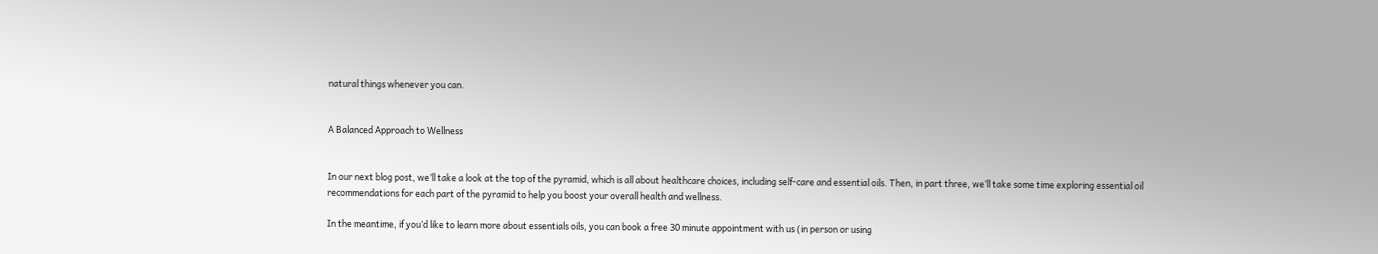natural things whenever you can.


A Balanced Approach to Wellness


In our next blog post, we’ll take a look at the top of the pyramid, which is all about healthcare choices, including self-care and essential oils. Then, in part three, we’ll take some time exploring essential oil recommendations for each part of the pyramid to help you boost your overall health and wellness.

In the meantime, if you’d like to learn more about essentials oils, you can book a free 30 minute appointment with us (in person or using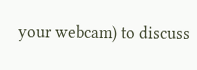your webcam) to discuss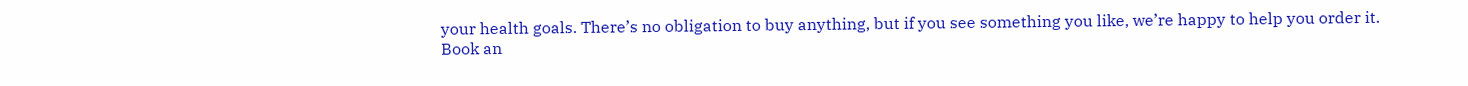your health goals. There’s no obligation to buy anything, but if you see something you like, we’re happy to help you order it. Book an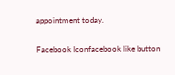appointment today.

Facebook Iconfacebook like button